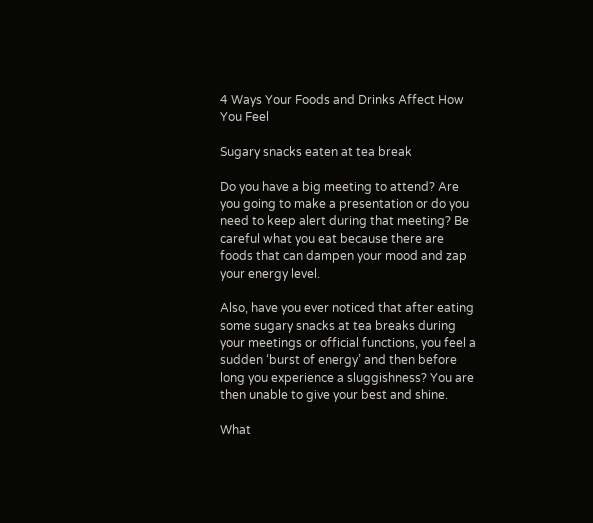4 Ways Your Foods and Drinks Affect How You Feel

Sugary snacks eaten at tea break

Do you have a big meeting to attend? Are you going to make a presentation or do you need to keep alert during that meeting? Be careful what you eat because there are foods that can dampen your mood and zap your energy level.

Also, have you ever noticed that after eating some sugary snacks at tea breaks during your meetings or official functions, you feel a sudden ‘burst of energy’ and then before long you experience a sluggishness? You are then unable to give your best and shine.

What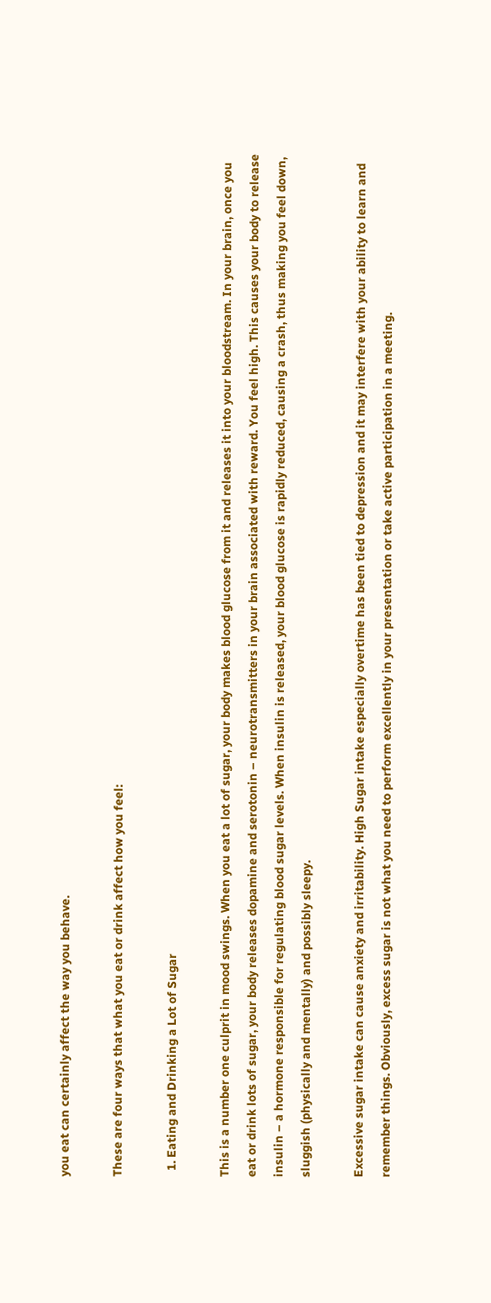you eat can certainly affect the way you behave.

These are four ways that what you eat or drink affect how you feel:

  1. Eating and Drinking a Lot of Sugar

This is a number one culprit in mood swings. When you eat a lot of sugar, your body makes blood glucose from it and releases it into your bloodstream. In your brain, once you eat or drink lots of sugar, your body releases dopamine and serotonin – neurotransmitters in your brain associated with reward. You feel high. This causes your body to release insulin – a hormone responsible for regulating blood sugar levels. When insulin is released, your blood glucose is rapidly reduced, causing a crash, thus making you feel down, sluggish (physically and mentally) and possibly sleepy.

Excessive sugar intake can cause anxiety and irritability. High Sugar intake especially overtime has been tied to depression and it may interfere with your ability to learn and remember things. Obviously, excess sugar is not what you need to perform excellently in your presentation or take active participation in a meeting.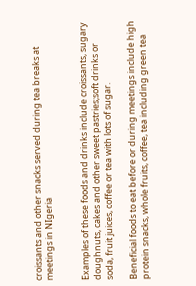croissants and other snacks served during tea breaks at meetings in NIgeria


Examples of these foods and drinks include croissants, sugary doughnuts, cakes and other sweet pastries;soft drinks or soda, fruit juices, coffee or tea with lots of sugar.

Beneficial foods to eat before or during meetings include high protein snacks, whole fruits, coffee, tea including green tea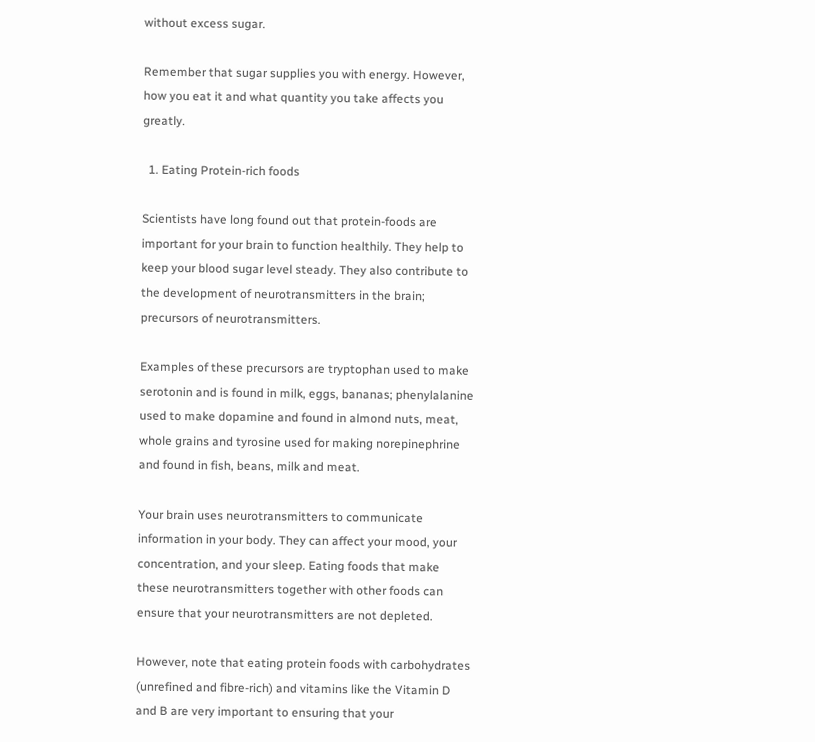without excess sugar.

Remember that sugar supplies you with energy. However, how you eat it and what quantity you take affects you greatly.

  1. Eating Protein-rich foods

Scientists have long found out that protein-foods are important for your brain to function healthily. They help to keep your blood sugar level steady. They also contribute to the development of neurotransmitters in the brain; precursors of neurotransmitters.

Examples of these precursors are tryptophan used to make serotonin and is found in milk, eggs, bananas; phenylalanine used to make dopamine and found in almond nuts, meat, whole grains and tyrosine used for making norepinephrine and found in fish, beans, milk and meat.

Your brain uses neurotransmitters to communicate information in your body. They can affect your mood, your concentration, and your sleep. Eating foods that make these neurotransmitters together with other foods can ensure that your neurotransmitters are not depleted.

However, note that eating protein foods with carbohydrates (unrefined and fibre-rich) and vitamins like the Vitamin D and B are very important to ensuring that your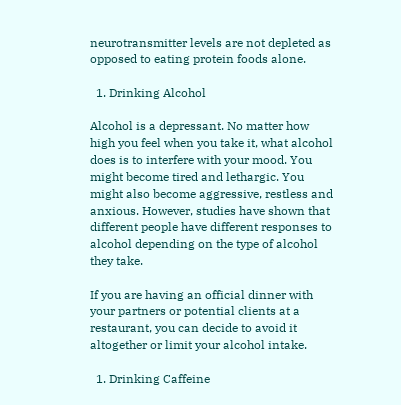neurotransmitter levels are not depleted as opposed to eating protein foods alone.

  1. Drinking Alcohol

Alcohol is a depressant. No matter how high you feel when you take it, what alcohol does is to interfere with your mood. You might become tired and lethargic. You might also become aggressive, restless and anxious. However, studies have shown that different people have different responses to alcohol depending on the type of alcohol they take.

If you are having an official dinner with your partners or potential clients at a restaurant, you can decide to avoid it altogether or limit your alcohol intake.

  1. Drinking Caffeine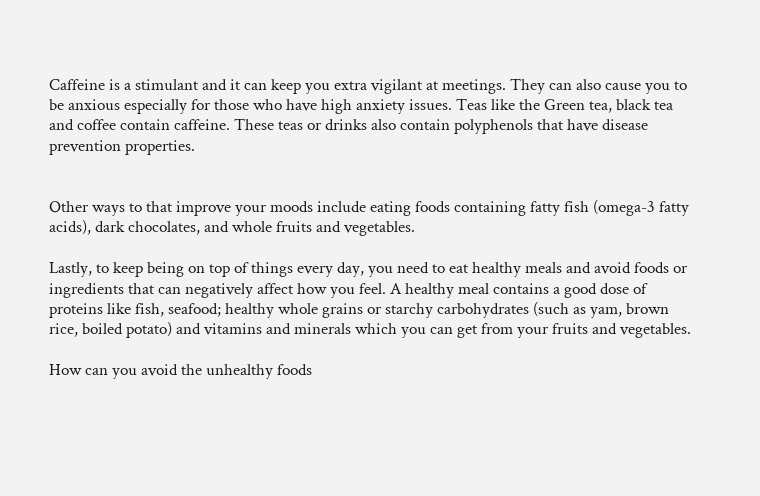Caffeine is a stimulant and it can keep you extra vigilant at meetings. They can also cause you to be anxious especially for those who have high anxiety issues. Teas like the Green tea, black tea and coffee contain caffeine. These teas or drinks also contain polyphenols that have disease prevention properties.


Other ways to that improve your moods include eating foods containing fatty fish (omega-3 fatty acids), dark chocolates, and whole fruits and vegetables.

Lastly, to keep being on top of things every day, you need to eat healthy meals and avoid foods or ingredients that can negatively affect how you feel. A healthy meal contains a good dose of proteins like fish, seafood; healthy whole grains or starchy carbohydrates (such as yam, brown rice, boiled potato) and vitamins and minerals which you can get from your fruits and vegetables.

How can you avoid the unhealthy foods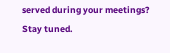served during your meetings? Stay tuned.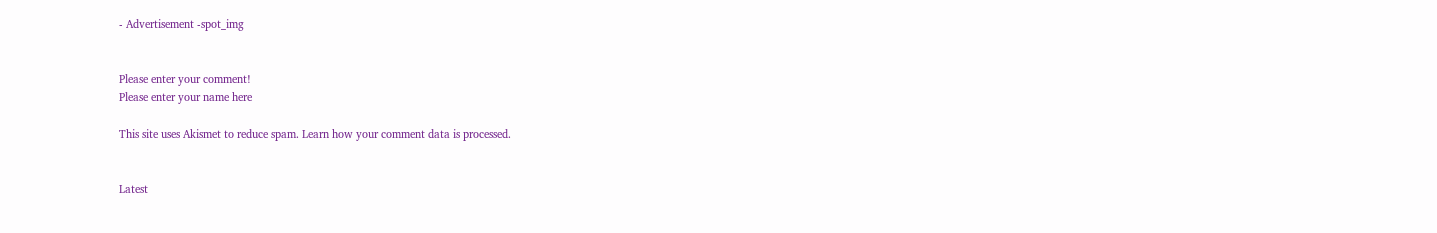- Advertisement -spot_img


Please enter your comment!
Please enter your name here

This site uses Akismet to reduce spam. Learn how your comment data is processed.


Latest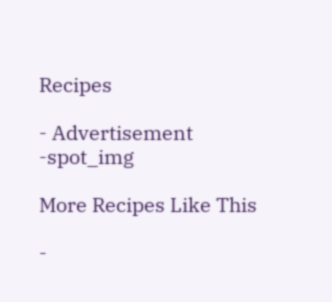Recipes

- Advertisement -spot_img

More Recipes Like This

-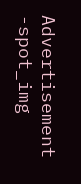Advertisement -spot_img